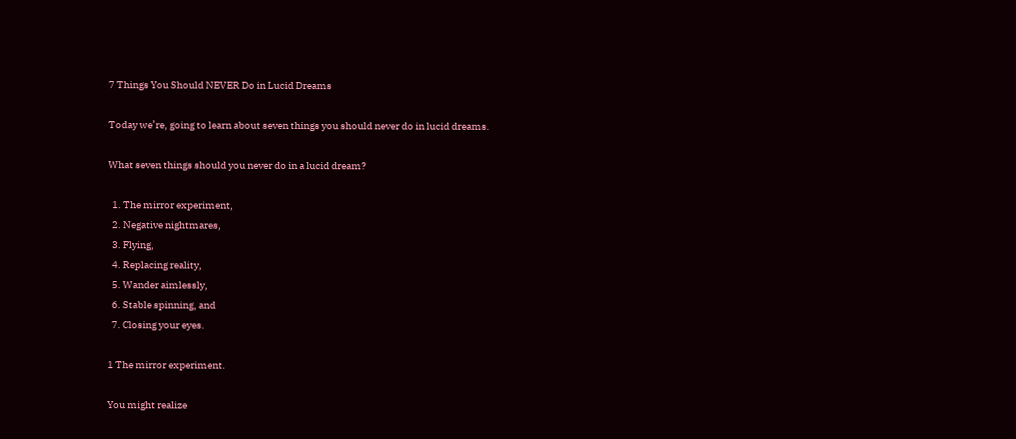7 Things You Should NEVER Do in Lucid Dreams

Today we’re, going to learn about seven things you should never do in lucid dreams.

What seven things should you never do in a lucid dream?

  1. The mirror experiment,
  2. Negative nightmares,
  3. Flying,
  4. Replacing reality,
  5. Wander aimlessly,
  6. Stable spinning, and
  7. Closing your eyes.

1 The mirror experiment.

You might realize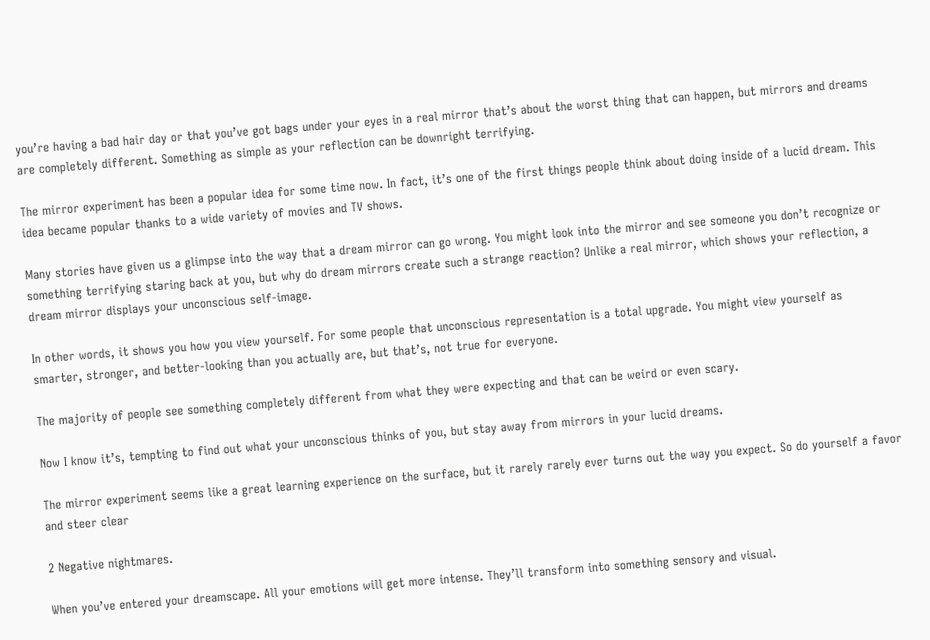you’re having a bad hair day or that you’ve got bags under your eyes in a real mirror that’s about the worst thing that can happen, but mirrors and dreams are completely different. Something as simple as your reflection can be downright terrifying.

The mirror experiment has been a popular idea for some time now. In fact, it’s one of the first things people think about doing inside of a lucid dream. This idea became popular thanks to a wide variety of movies and TV shows.

Many stories have given us a glimpse into the way that a dream mirror can go wrong. You might look into the mirror and see someone you don’t recognize or something terrifying staring back at you, but why do dream mirrors create such a strange reaction? Unlike a real mirror, which shows your reflection, a dream mirror displays your unconscious self-image.

In other words, it shows you how you view yourself. For some people that unconscious representation is a total upgrade. You might view yourself as smarter, stronger, and better-looking than you actually are, but that’s, not true for everyone.

The majority of people see something completely different from what they were expecting and that can be weird or even scary.

Now I know it’s, tempting to find out what your unconscious thinks of you, but stay away from mirrors in your lucid dreams.

The mirror experiment seems like a great learning experience on the surface, but it rarely rarely ever turns out the way you expect. So do yourself a favor and steer clear

2 Negative nightmares.

When you’ve entered your dreamscape. All your emotions will get more intense. They’ll transform into something sensory and visual.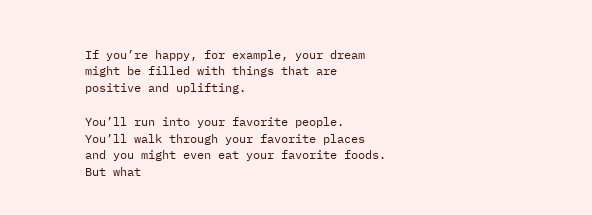If you’re happy, for example, your dream might be filled with things that are positive and uplifting.

You’ll run into your favorite people. You’ll walk through your favorite places and you might even eat your favorite foods. But what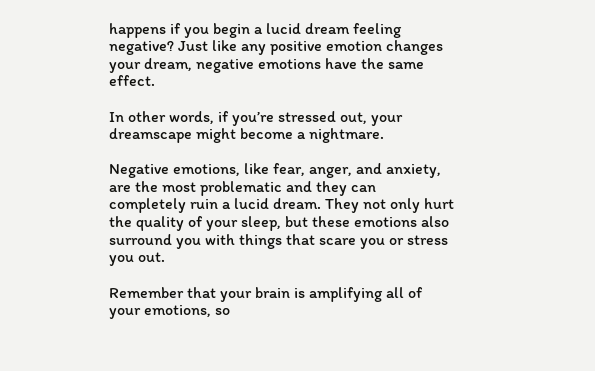happens if you begin a lucid dream feeling negative? Just like any positive emotion changes your dream, negative emotions have the same effect.

In other words, if you’re stressed out, your dreamscape might become a nightmare.

Negative emotions, like fear, anger, and anxiety, are the most problematic and they can completely ruin a lucid dream. They not only hurt the quality of your sleep, but these emotions also surround you with things that scare you or stress you out.

Remember that your brain is amplifying all of your emotions, so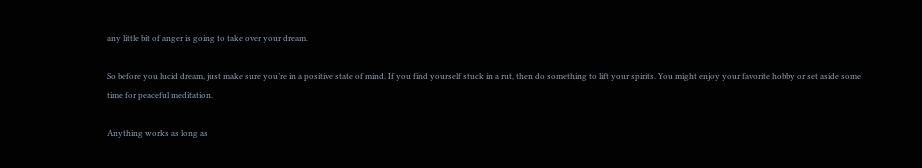any little bit of anger is going to take over your dream.

So before you lucid dream, just make sure you’re in a positive state of mind. If you find yourself stuck in a rut, then do something to lift your spirits. You might enjoy your favorite hobby or set aside some time for peaceful meditation.

Anything works as long as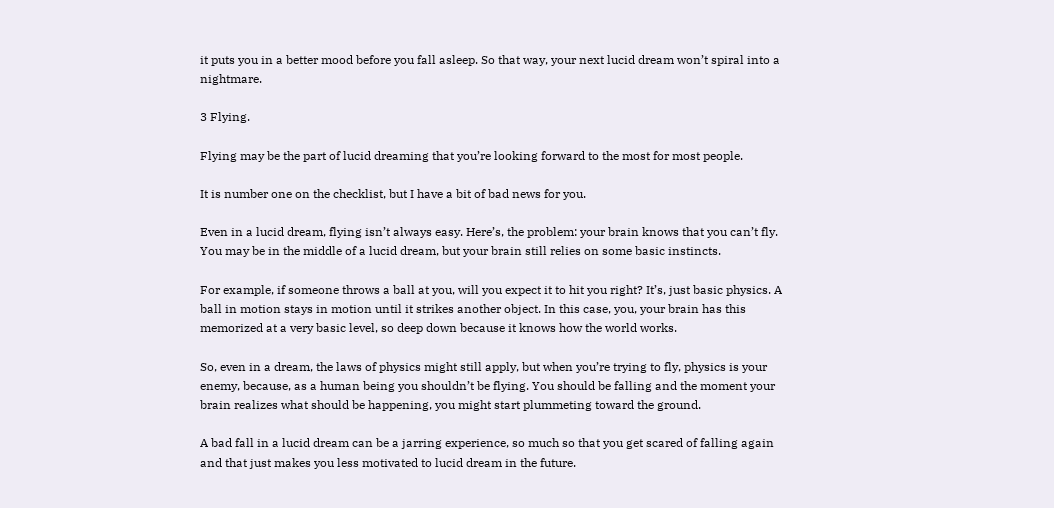it puts you in a better mood before you fall asleep. So that way, your next lucid dream won’t spiral into a nightmare.

3 Flying.

Flying may be the part of lucid dreaming that you’re looking forward to the most for most people.

It is number one on the checklist, but I have a bit of bad news for you.

Even in a lucid dream, flying isn’t always easy. Here’s, the problem: your brain knows that you can’t fly. You may be in the middle of a lucid dream, but your brain still relies on some basic instincts.

For example, if someone throws a ball at you, will you expect it to hit you right? It’s, just basic physics. A ball in motion stays in motion until it strikes another object. In this case, you, your brain has this memorized at a very basic level, so deep down because it knows how the world works.

So, even in a dream, the laws of physics might still apply, but when you’re trying to fly, physics is your enemy, because, as a human being you shouldn’t be flying. You should be falling and the moment your brain realizes what should be happening, you might start plummeting toward the ground.

A bad fall in a lucid dream can be a jarring experience, so much so that you get scared of falling again and that just makes you less motivated to lucid dream in the future.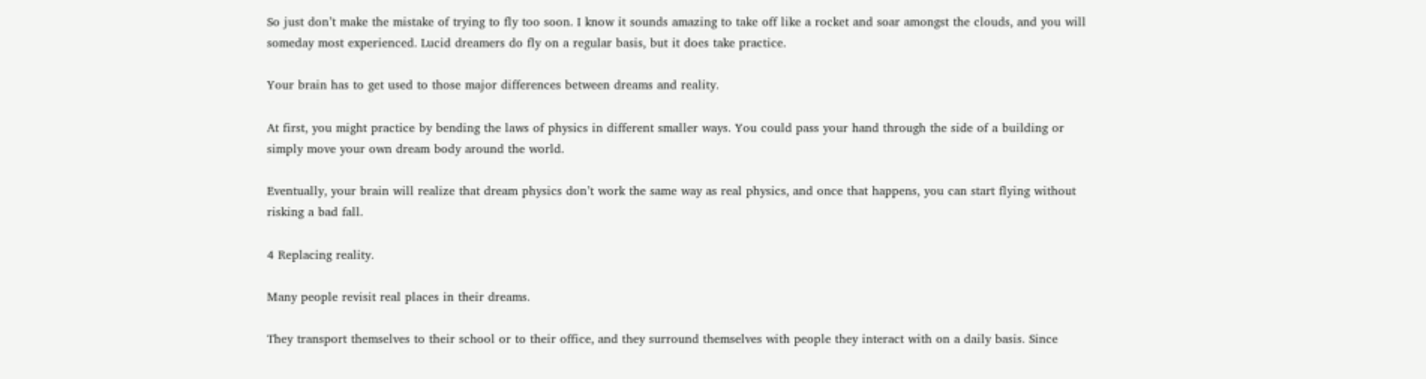So just don’t make the mistake of trying to fly too soon. I know it sounds amazing to take off like a rocket and soar amongst the clouds, and you will someday most experienced. Lucid dreamers do fly on a regular basis, but it does take practice.

Your brain has to get used to those major differences between dreams and reality.

At first, you might practice by bending the laws of physics in different smaller ways. You could pass your hand through the side of a building or simply move your own dream body around the world.

Eventually, your brain will realize that dream physics don’t work the same way as real physics, and once that happens, you can start flying without risking a bad fall.

4 Replacing reality.

Many people revisit real places in their dreams.

They transport themselves to their school or to their office, and they surround themselves with people they interact with on a daily basis. Since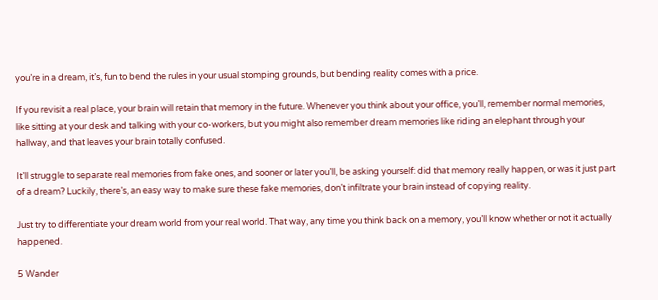you’re in a dream, it’s, fun to bend the rules in your usual stomping grounds, but bending reality comes with a price.

If you revisit a real place, your brain will retain that memory in the future. Whenever you think about your office, you’ll, remember normal memories, like sitting at your desk and talking with your co-workers, but you might also remember dream memories like riding an elephant through your hallway, and that leaves your brain totally confused.

It’ll struggle to separate real memories from fake ones, and sooner or later you’ll, be asking yourself: did that memory really happen, or was it just part of a dream? Luckily, there’s, an easy way to make sure these fake memories, don’t infiltrate your brain instead of copying reality.

Just try to differentiate your dream world from your real world. That way, any time you think back on a memory, you’ll know whether or not it actually happened.

5 Wander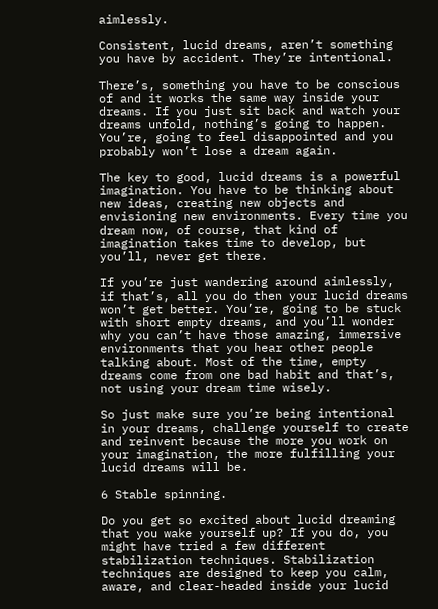aimlessly.

Consistent, lucid dreams, aren’t something you have by accident. They’re intentional.

There’s, something you have to be conscious of and it works the same way inside your dreams. If you just sit back and watch your dreams unfold, nothing’s going to happen. You’re, going to feel disappointed and you probably won’t lose a dream again.

The key to good, lucid dreams is a powerful imagination. You have to be thinking about new ideas, creating new objects and envisioning new environments. Every time you dream now, of course, that kind of imagination takes time to develop, but you’ll, never get there.

If you’re just wandering around aimlessly, if that’s, all you do then your lucid dreams won’t get better. You’re, going to be stuck with short empty dreams, and you’ll wonder why you can’t have those amazing, immersive environments that you hear other people talking about. Most of the time, empty dreams come from one bad habit and that’s, not using your dream time wisely.

So just make sure you’re being intentional in your dreams, challenge yourself to create and reinvent because the more you work on your imagination, the more fulfilling your lucid dreams will be.

6 Stable spinning.

Do you get so excited about lucid dreaming that you wake yourself up? If you do, you might have tried a few different stabilization techniques. Stabilization techniques are designed to keep you calm, aware, and clear-headed inside your lucid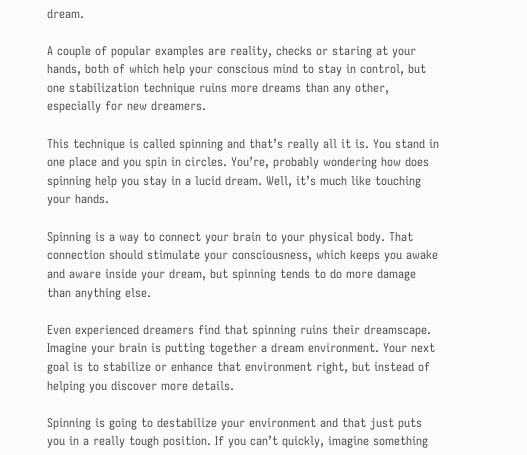dream.

A couple of popular examples are reality, checks or staring at your hands, both of which help your conscious mind to stay in control, but one stabilization technique ruins more dreams than any other, especially for new dreamers.

This technique is called spinning and that’s really all it is. You stand in one place and you spin in circles. You’re, probably wondering how does spinning help you stay in a lucid dream. Well, it’s much like touching your hands.

Spinning is a way to connect your brain to your physical body. That connection should stimulate your consciousness, which keeps you awake and aware inside your dream, but spinning tends to do more damage than anything else.

Even experienced dreamers find that spinning ruins their dreamscape. Imagine your brain is putting together a dream environment. Your next goal is to stabilize or enhance that environment right, but instead of helping you discover more details.

Spinning is going to destabilize your environment and that just puts you in a really tough position. If you can’t quickly, imagine something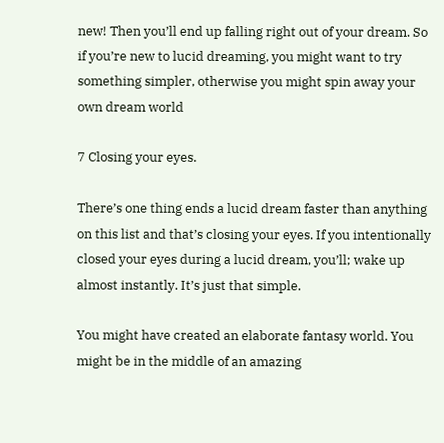new! Then you’ll end up falling right out of your dream. So if you’re new to lucid dreaming, you might want to try something simpler, otherwise you might spin away your own dream world

7 Closing your eyes.

There’s one thing ends a lucid dream faster than anything on this list and that’s closing your eyes. If you intentionally closed your eyes during a lucid dream, you’ll; wake up almost instantly. It’s just that simple.

You might have created an elaborate fantasy world. You might be in the middle of an amazing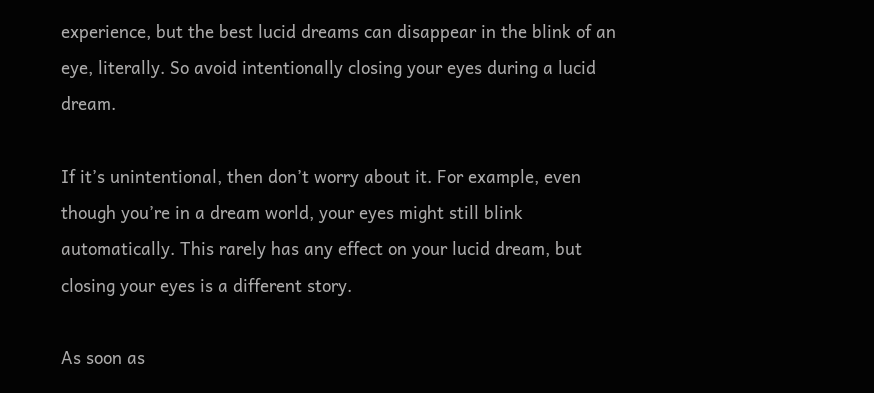experience, but the best lucid dreams can disappear in the blink of an eye, literally. So avoid intentionally closing your eyes during a lucid dream.

If it’s unintentional, then don’t worry about it. For example, even though you’re in a dream world, your eyes might still blink automatically. This rarely has any effect on your lucid dream, but closing your eyes is a different story.

As soon as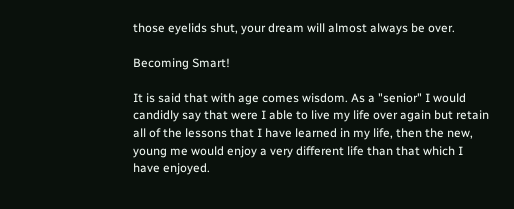those eyelids shut, your dream will almost always be over.

Becoming Smart!

It is said that with age comes wisdom. As a "senior" I would candidly say that were I able to live my life over again but retain all of the lessons that I have learned in my life, then the new, young me would enjoy a very different life than that which I have enjoyed.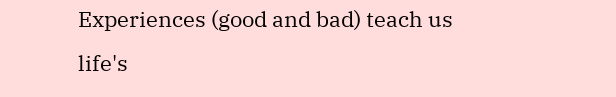Experiences (good and bad) teach us life's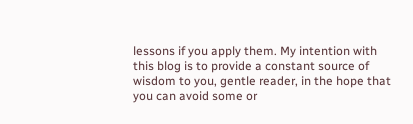lessons if you apply them. My intention with this blog is to provide a constant source of wisdom to you, gentle reader, in the hope that you can avoid some or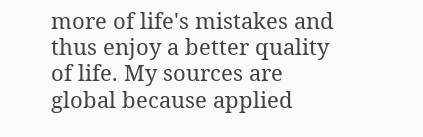more of life's mistakes and thus enjoy a better quality of life. My sources are global because applied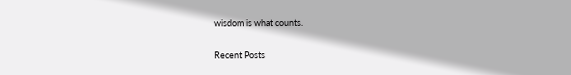wisdom is what counts.

Recent Posts